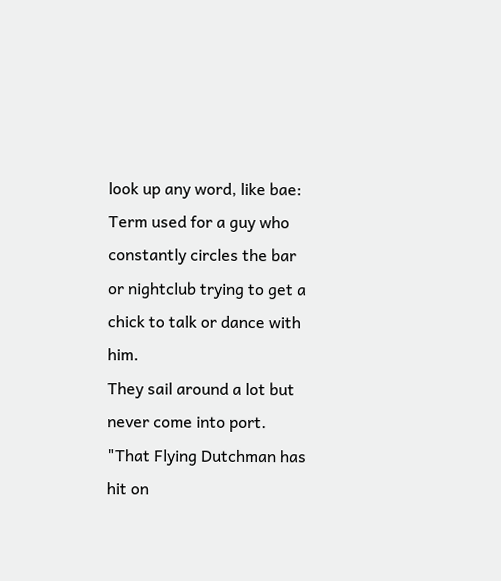look up any word, like bae:
Term used for a guy who constantly circles the bar or nightclub trying to get a chick to talk or dance with him.
They sail around a lot but never come into port.
"That Flying Dutchman has hit on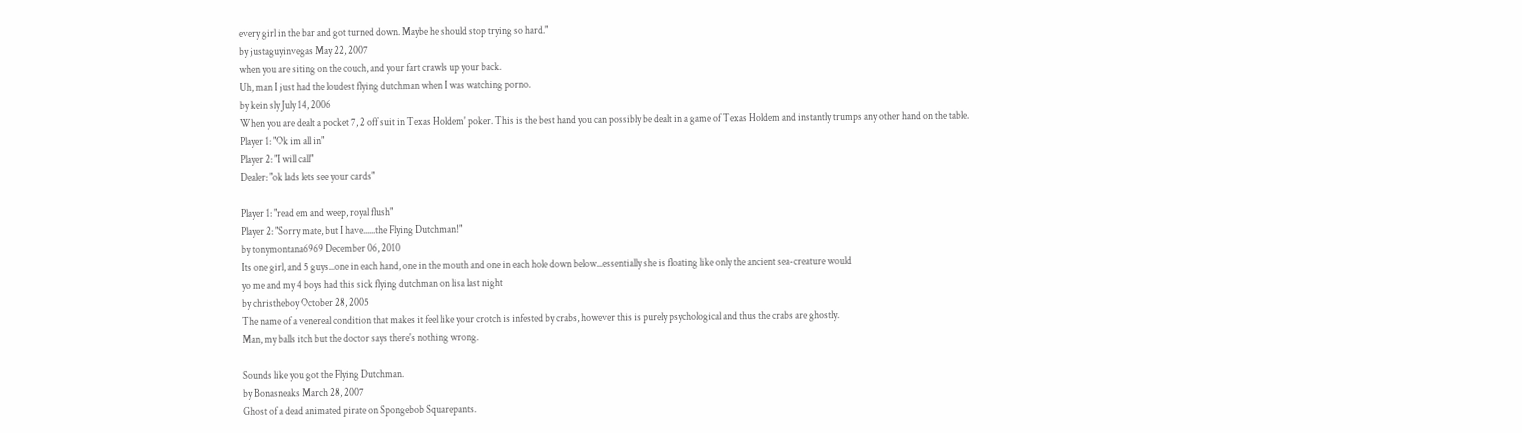every girl in the bar and got turned down. Maybe he should stop trying so hard."
by justaguyinvegas May 22, 2007
when you are siting on the couch, and your fart crawls up your back.
Uh, man I just had the loudest flying dutchman when I was watching porno.
by kein sly July 14, 2006
When you are dealt a pocket 7, 2 off suit in Texas Holdem' poker. This is the best hand you can possibly be dealt in a game of Texas Holdem and instantly trumps any other hand on the table.
Player 1: "Ok im all in"
Player 2: "I will call"
Dealer: "ok lads lets see your cards"

Player 1: "read em and weep, royal flush"
Player 2: "Sorry mate, but I have......the Flying Dutchman!"
by tonymontana6969 December 06, 2010
Its one girl, and 5 guys...one in each hand, one in the mouth and one in each hole down below...essentially she is floating like only the ancient sea-creature would
yo me and my 4 boys had this sick flying dutchman on lisa last night
by christheboy October 28, 2005
The name of a venereal condition that makes it feel like your crotch is infested by crabs, however this is purely psychological and thus the crabs are ghostly.
Man, my balls itch but the doctor says there's nothing wrong.

Sounds like you got the Flying Dutchman.
by Bonasneaks March 28, 2007
Ghost of a dead animated pirate on Spongebob Squarepants.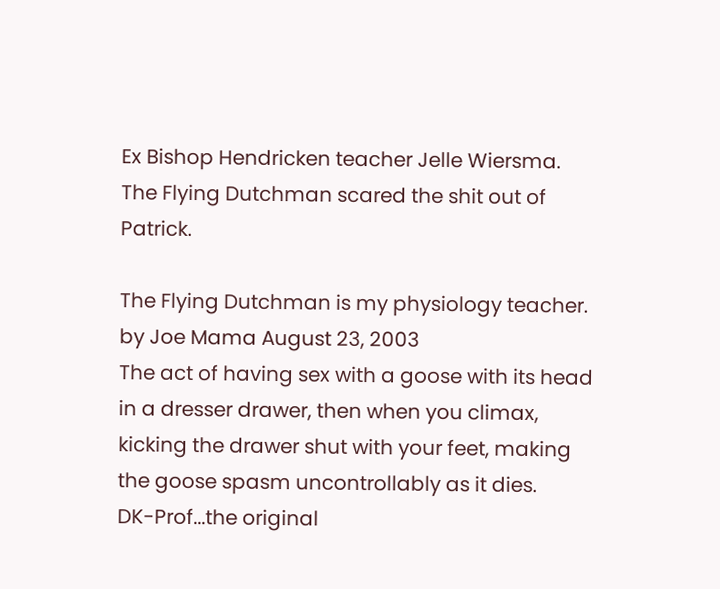Ex Bishop Hendricken teacher Jelle Wiersma.
The Flying Dutchman scared the shit out of Patrick.

The Flying Dutchman is my physiology teacher.
by Joe Mama August 23, 2003
The act of having sex with a goose with its head in a dresser drawer, then when you climax, kicking the drawer shut with your feet, making the goose spasm uncontrollably as it dies.
DK-Prof...the original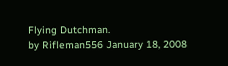Flying Dutchman.
by Rifleman556 January 18, 2008